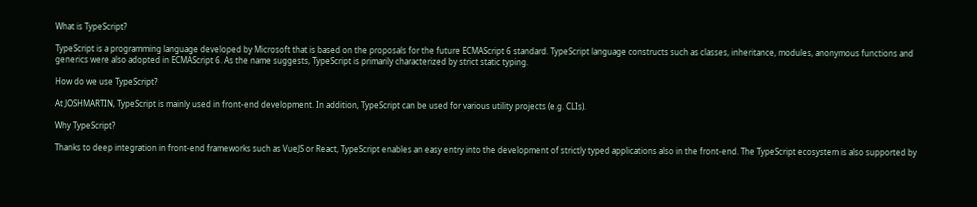What is TypeScript?

TypeScript is a programming language developed by Microsoft that is based on the proposals for the future ECMAScript 6 standard. TypeScript language constructs such as classes, inheritance, modules, anonymous functions and generics were also adopted in ECMAScript 6. As the name suggests, TypeScript is primarily characterized by strict static typing.

How do we use TypeScript?

At JOSHMARTIN, TypeScript is mainly used in front-end development. In addition, TypeScript can be used for various utility projects (e.g. CLIs).

Why TypeScript?

Thanks to deep integration in front-end frameworks such as VueJS or React, TypeScript enables an easy entry into the development of strictly typed applications also in the front-end. The TypeScript ecosystem is also supported by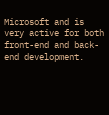Microsoft and is very active for both front-end and back-end development.